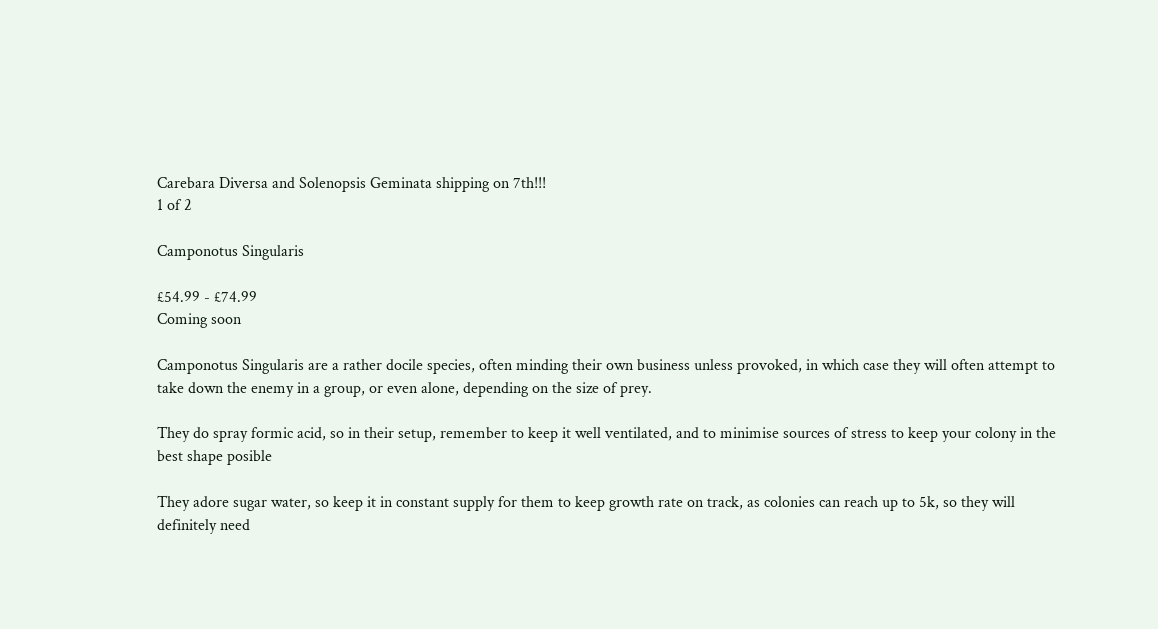Carebara Diversa and Solenopsis Geminata shipping on 7th!!!
1 of 2

Camponotus Singularis

£54.99 - £74.99
Coming soon

Camponotus Singularis are a rather docile species, often minding their own business unless provoked, in which case they will often attempt to take down the enemy in a group, or even alone, depending on the size of prey.

They do spray formic acid, so in their setup, remember to keep it well ventilated, and to minimise sources of stress to keep your colony in the best shape posible

They adore sugar water, so keep it in constant supply for them to keep growth rate on track, as colonies can reach up to 5k, so they will definitely need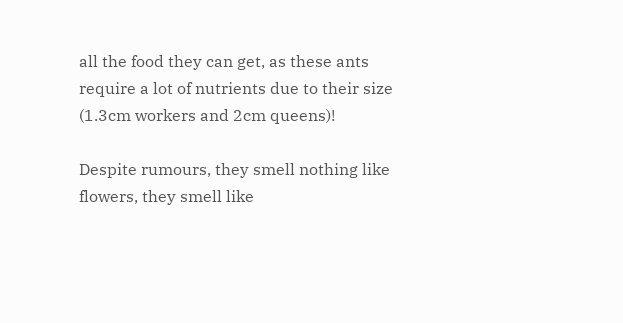all the food they can get, as these ants require a lot of nutrients due to their size (1.3cm workers and 2cm queens)!

Despite rumours, they smell nothing like flowers, they smell like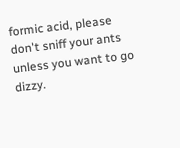formic acid, please don't sniff your ants unless you want to go dizzy.